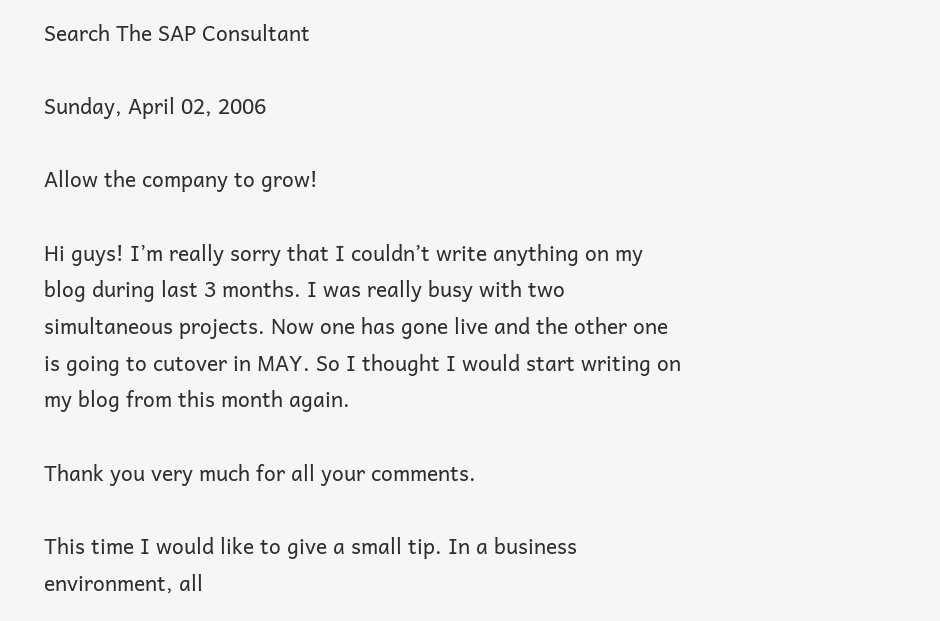Search The SAP Consultant

Sunday, April 02, 2006

Allow the company to grow!

Hi guys! I’m really sorry that I couldn’t write anything on my blog during last 3 months. I was really busy with two simultaneous projects. Now one has gone live and the other one is going to cutover in MAY. So I thought I would start writing on my blog from this month again.

Thank you very much for all your comments.

This time I would like to give a small tip. In a business environment, all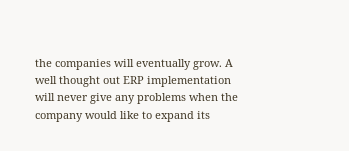the companies will eventually grow. A well thought out ERP implementation will never give any problems when the company would like to expand its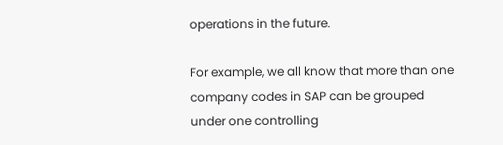operations in the future.

For example, we all know that more than one company codes in SAP can be grouped under one controlling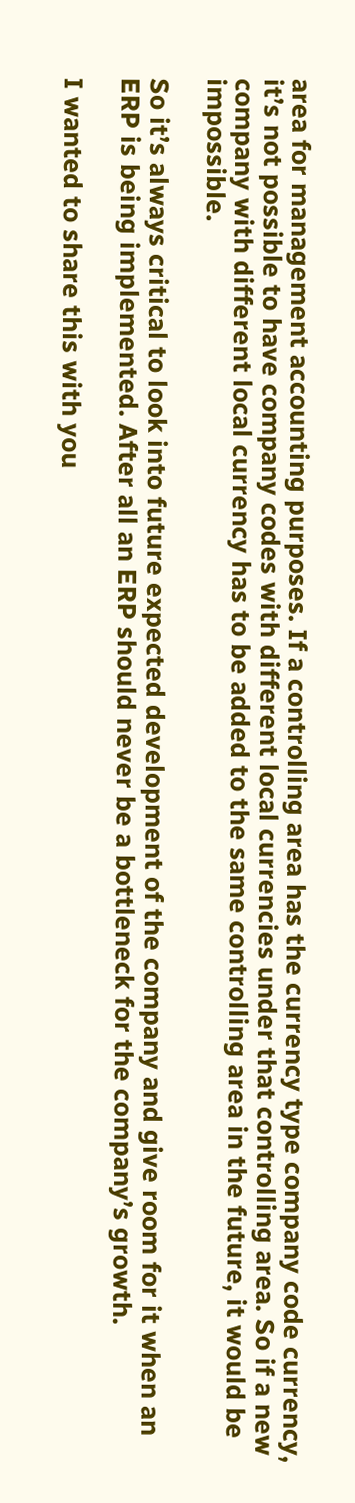area for management accounting purposes. If a controlling area has the currency type company code currency, it’s not possible to have company codes with different local currencies under that controlling area. So if a new company with different local currency has to be added to the same controlling area in the future, it would be impossible.

So it’s always critical to look into future expected development of the company and give room for it when an ERP is being implemented. After all an ERP should never be a bottleneck for the company’s growth.

I wanted to share this with you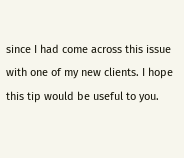since I had come across this issue with one of my new clients. I hope this tip would be useful to you.